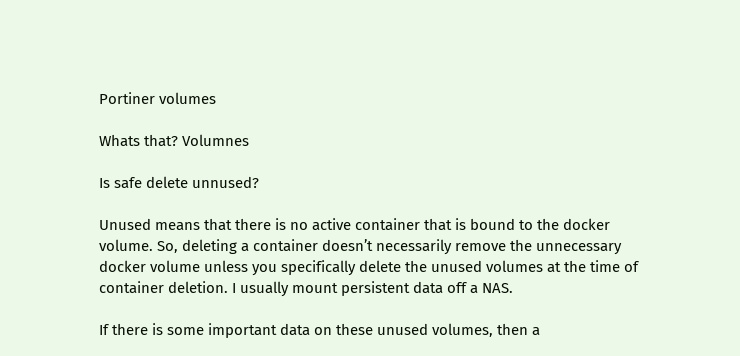Portiner volumes

Whats that? Volumnes

Is safe delete unnused?

Unused means that there is no active container that is bound to the docker volume. So, deleting a container doesn’t necessarily remove the unnecessary docker volume unless you specifically delete the unused volumes at the time of container deletion. I usually mount persistent data off a NAS.

If there is some important data on these unused volumes, then a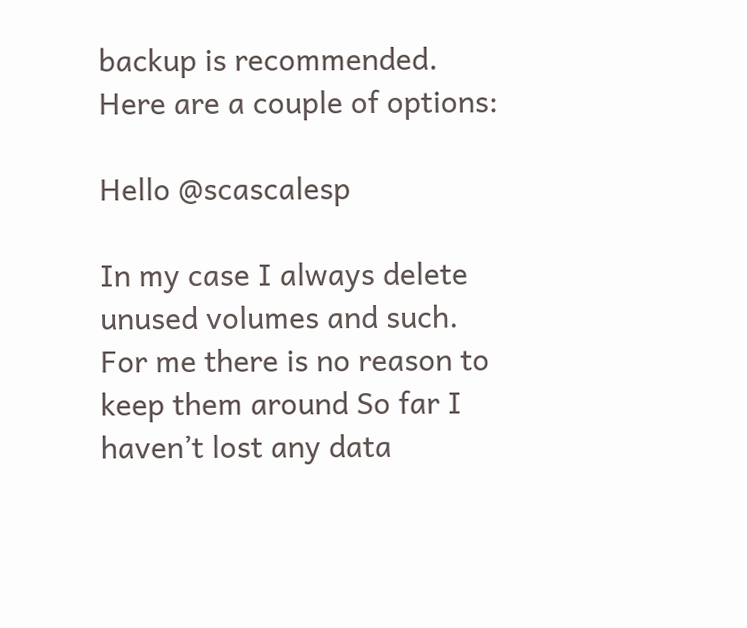backup is recommended. Here are a couple of options:

Hello @scascalesp

In my case I always delete unused volumes and such. For me there is no reason to keep them around So far I haven’t lost any data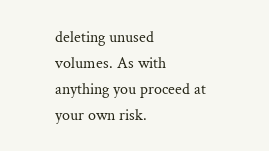deleting unused volumes. As with anything you proceed at your own risk.